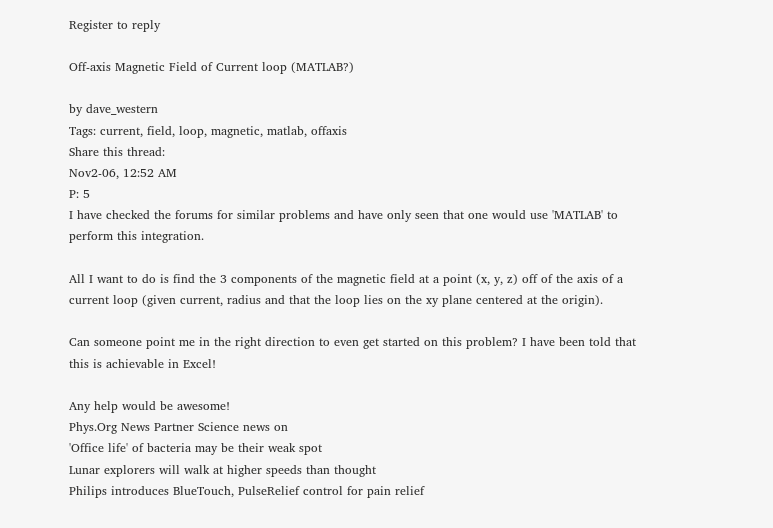Register to reply

Off-axis Magnetic Field of Current loop (MATLAB?)

by dave_western
Tags: current, field, loop, magnetic, matlab, offaxis
Share this thread:
Nov2-06, 12:52 AM
P: 5
I have checked the forums for similar problems and have only seen that one would use 'MATLAB' to perform this integration.

All I want to do is find the 3 components of the magnetic field at a point (x, y, z) off of the axis of a current loop (given current, radius and that the loop lies on the xy plane centered at the origin).

Can someone point me in the right direction to even get started on this problem? I have been told that this is achievable in Excel!

Any help would be awesome!
Phys.Org News Partner Science news on
'Office life' of bacteria may be their weak spot
Lunar explorers will walk at higher speeds than thought
Philips introduces BlueTouch, PulseRelief control for pain relief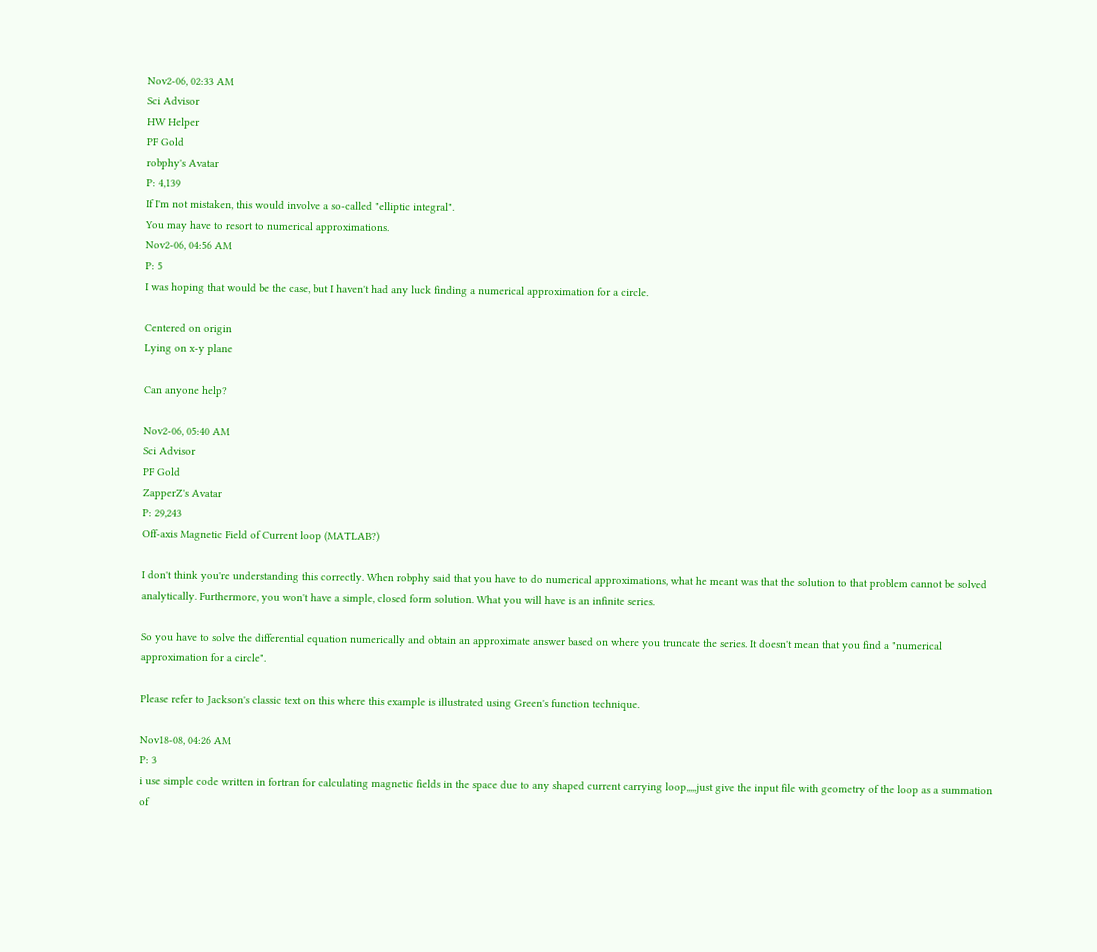Nov2-06, 02:33 AM
Sci Advisor
HW Helper
PF Gold
robphy's Avatar
P: 4,139
If I'm not mistaken, this would involve a so-called "elliptic integral".
You may have to resort to numerical approximations.
Nov2-06, 04:56 AM
P: 5
I was hoping that would be the case, but I haven't had any luck finding a numerical approximation for a circle.

Centered on origin
Lying on x-y plane

Can anyone help?

Nov2-06, 05:40 AM
Sci Advisor
PF Gold
ZapperZ's Avatar
P: 29,243
Off-axis Magnetic Field of Current loop (MATLAB?)

I don't think you're understanding this correctly. When robphy said that you have to do numerical approximations, what he meant was that the solution to that problem cannot be solved analytically. Furthermore, you won't have a simple, closed form solution. What you will have is an infinite series.

So you have to solve the differential equation numerically and obtain an approximate answer based on where you truncate the series. It doesn't mean that you find a "numerical approximation for a circle".

Please refer to Jackson's classic text on this where this example is illustrated using Green's function technique.

Nov18-08, 04:26 AM
P: 3
i use simple code written in fortran for calculating magnetic fields in the space due to any shaped current carrying loop,,,,,just give the input file with geometry of the loop as a summation of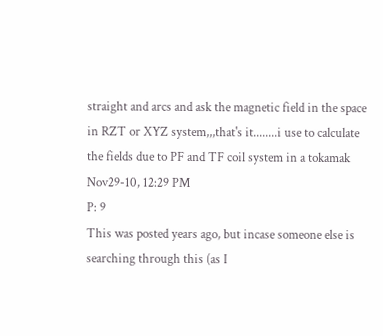straight and arcs and ask the magnetic field in the space in RZT or XYZ system,,,that's it........i use to calculate the fields due to PF and TF coil system in a tokamak
Nov29-10, 12:29 PM
P: 9
This was posted years ago, but incase someone else is searching through this (as I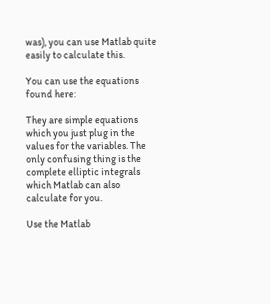was), you can use Matlab quite easily to calculate this.

You can use the equations found here:

They are simple equations which you just plug in the values for the variables. The only confusing thing is the complete elliptic integrals which Matlab can also calculate for you.

Use the Matlab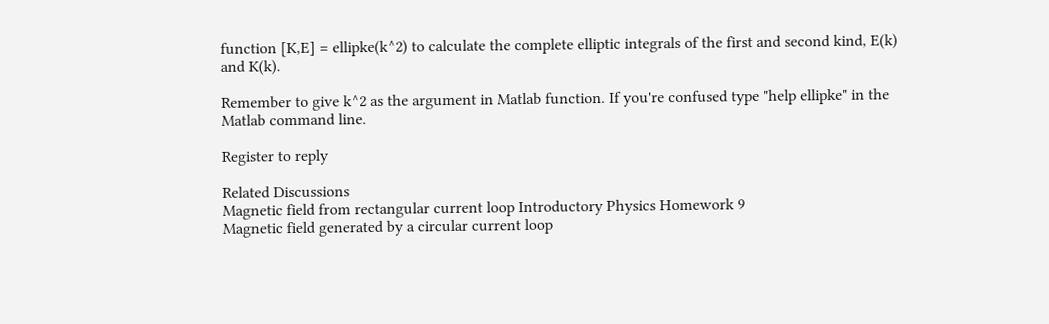function [K,E] = ellipke(k^2) to calculate the complete elliptic integrals of the first and second kind, E(k) and K(k).

Remember to give k^2 as the argument in Matlab function. If you're confused type "help ellipke" in the Matlab command line.

Register to reply

Related Discussions
Magnetic field from rectangular current loop Introductory Physics Homework 9
Magnetic field generated by a circular current loop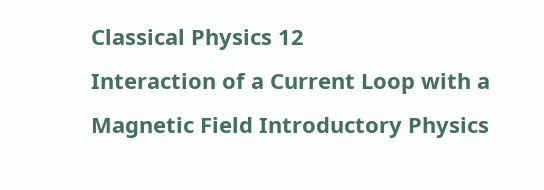Classical Physics 12
Interaction of a Current Loop with a Magnetic Field Introductory Physics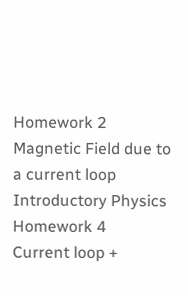Homework 2
Magnetic Field due to a current loop Introductory Physics Homework 4
Current loop +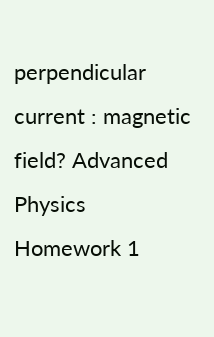perpendicular current : magnetic field? Advanced Physics Homework 1